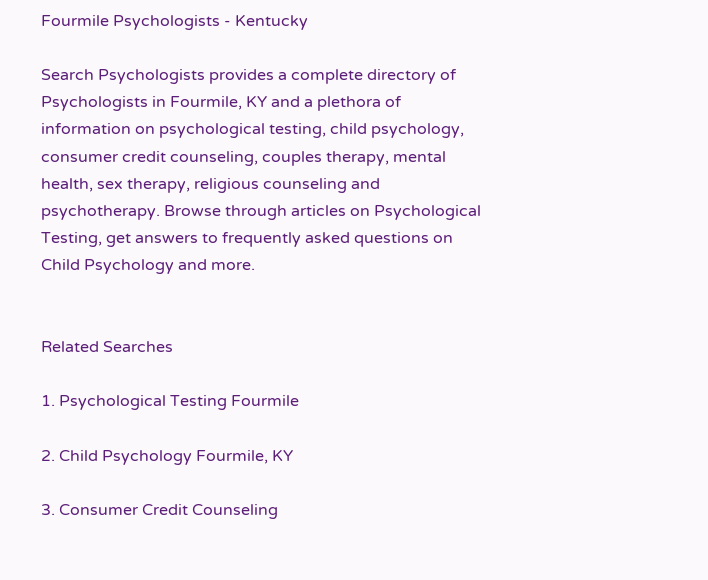Fourmile Psychologists - Kentucky

Search Psychologists provides a complete directory of Psychologists in Fourmile, KY and a plethora of information on psychological testing, child psychology, consumer credit counseling, couples therapy, mental health, sex therapy, religious counseling and psychotherapy. Browse through articles on Psychological Testing, get answers to frequently asked questions on Child Psychology and more.


Related Searches

1. Psychological Testing Fourmile

2. Child Psychology Fourmile, KY

3. Consumer Credit Counseling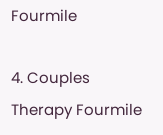Fourmile

4. Couples Therapy Fourmile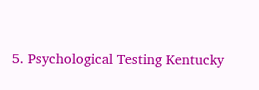5. Psychological Testing Kentucky